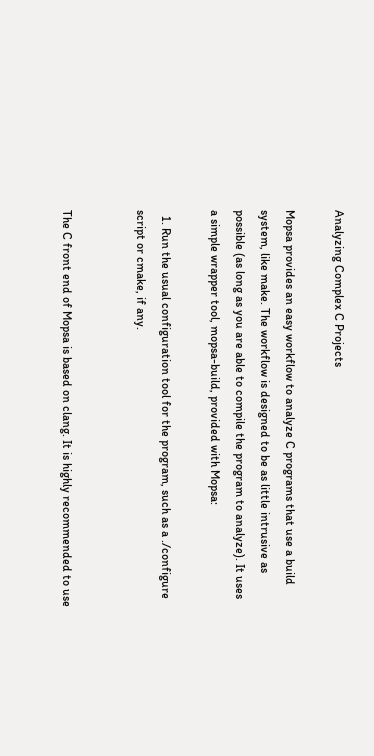Analyzing Complex C Projects

Mopsa provides an easy workflow to analyze C programs that use a build system, like make. The workflow is designed to be as little intrusive as possible (as long as you are able to compile the program to analyze). It uses a simple wrapper tool, mopsa-build, provided with Mopsa:

  1. Run the usual configuration tool for the program, such as a ./configure script or cmake, if any.


The C front end of Mopsa is based on clang. It is highly recommended to use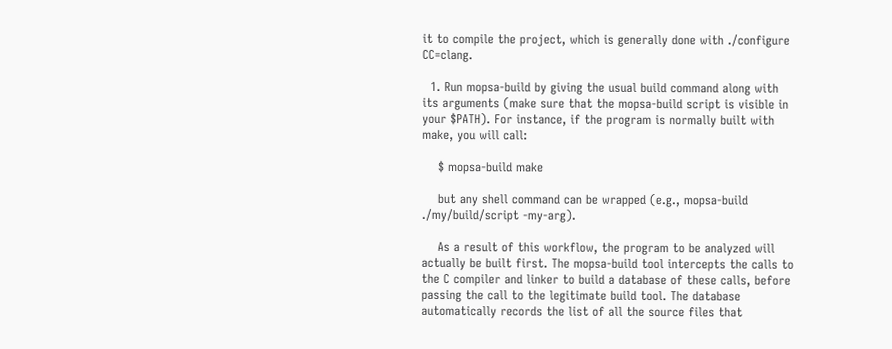it to compile the project, which is generally done with ./configure CC=clang.

  1. Run mopsa-build by giving the usual build command along with its arguments (make sure that the mopsa-build script is visible in your $PATH). For instance, if the program is normally built with make, you will call:

    $ mopsa-build make

    but any shell command can be wrapped (e.g., mopsa-build ./my/build/script -my-arg).

    As a result of this workflow, the program to be analyzed will actually be built first. The mopsa-build tool intercepts the calls to the C compiler and linker to build a database of these calls, before passing the call to the legitimate build tool. The database automatically records the list of all the source files that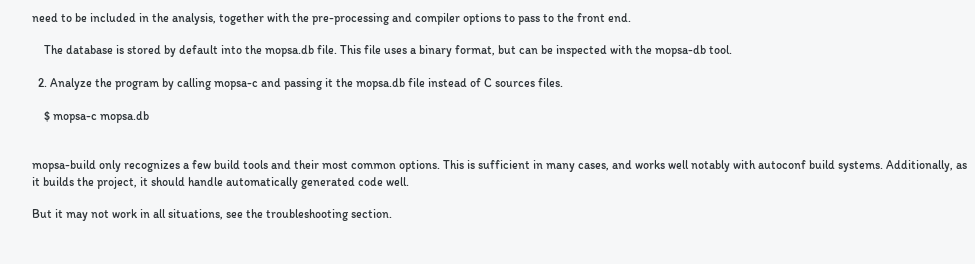need to be included in the analysis, together with the pre-processing and compiler options to pass to the front end.

    The database is stored by default into the mopsa.db file. This file uses a binary format, but can be inspected with the mopsa-db tool.

  2. Analyze the program by calling mopsa-c and passing it the mopsa.db file instead of C sources files.

    $ mopsa-c mopsa.db


mopsa-build only recognizes a few build tools and their most common options. This is sufficient in many cases, and works well notably with autoconf build systems. Additionally, as it builds the project, it should handle automatically generated code well.

But it may not work in all situations, see the troubleshooting section.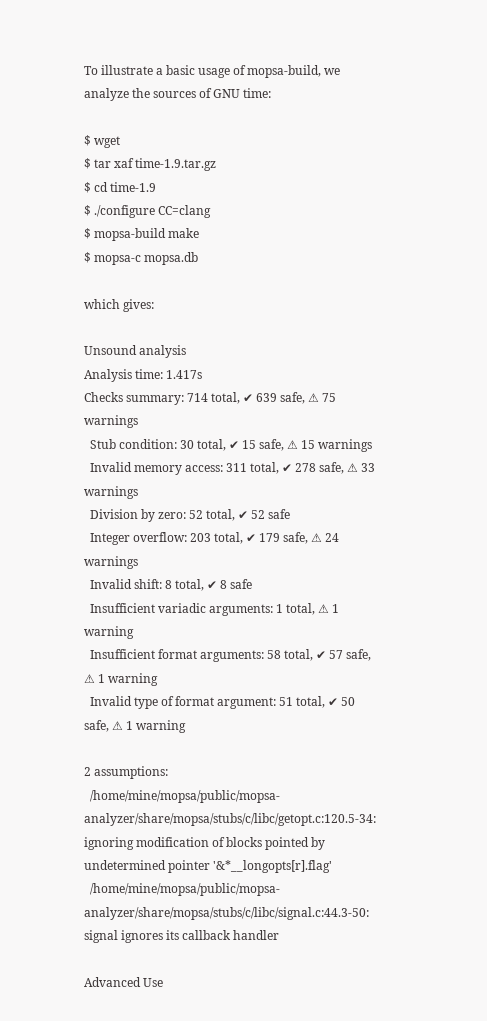To illustrate a basic usage of mopsa-build, we analyze the sources of GNU time:

$ wget
$ tar xaf time-1.9.tar.gz
$ cd time-1.9
$ ./configure CC=clang
$ mopsa-build make
$ mopsa-c mopsa.db

which gives:

Unsound analysis
Analysis time: 1.417s
Checks summary: 714 total, ✔ 639 safe, ⚠ 75 warnings
  Stub condition: 30 total, ✔ 15 safe, ⚠ 15 warnings
  Invalid memory access: 311 total, ✔ 278 safe, ⚠ 33 warnings
  Division by zero: 52 total, ✔ 52 safe
  Integer overflow: 203 total, ✔ 179 safe, ⚠ 24 warnings
  Invalid shift: 8 total, ✔ 8 safe
  Insufficient variadic arguments: 1 total, ⚠ 1 warning
  Insufficient format arguments: 58 total, ✔ 57 safe, ⚠ 1 warning
  Invalid type of format argument: 51 total, ✔ 50 safe, ⚠ 1 warning

2 assumptions:
  /home/mine/mopsa/public/mopsa-analyzer/share/mopsa/stubs/c/libc/getopt.c:120.5-34: ignoring modification of blocks pointed by undetermined pointer '&*__longopts[r].flag'
  /home/mine/mopsa/public/mopsa-analyzer/share/mopsa/stubs/c/libc/signal.c:44.3-50: signal ignores its callback handler

Advanced Use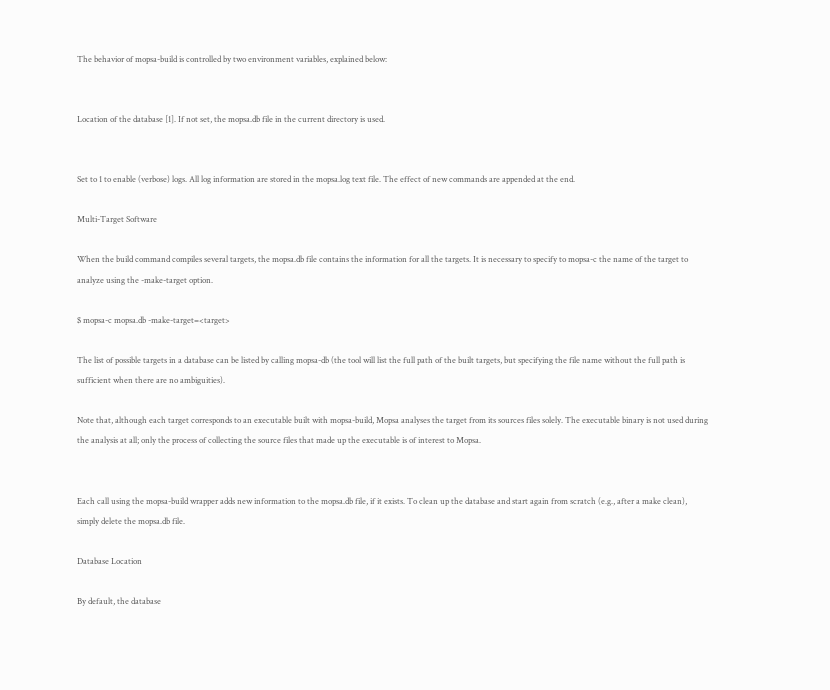The behavior of mopsa-build is controlled by two environment variables, explained below:


Location of the database [1]. If not set, the mopsa.db file in the current directory is used.


Set to 1 to enable (verbose) logs. All log information are stored in the mopsa.log text file. The effect of new commands are appended at the end.

Multi-Target Software

When the build command compiles several targets, the mopsa.db file contains the information for all the targets. It is necessary to specify to mopsa-c the name of the target to analyze using the -make-target option.

$ mopsa-c mopsa.db -make-target=<target>

The list of possible targets in a database can be listed by calling mopsa-db (the tool will list the full path of the built targets, but specifying the file name without the full path is sufficient when there are no ambiguities).

Note that, although each target corresponds to an executable built with mopsa-build, Mopsa analyses the target from its sources files solely. The executable binary is not used during the analysis at all; only the process of collecting the source files that made up the executable is of interest to Mopsa.


Each call using the mopsa-build wrapper adds new information to the mopsa.db file, if it exists. To clean up the database and start again from scratch (e.g., after a make clean), simply delete the mopsa.db file.

Database Location

By default, the database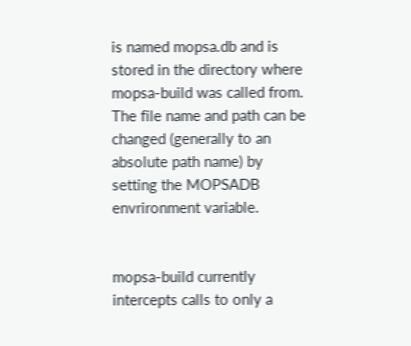is named mopsa.db and is stored in the directory where mopsa-build was called from. The file name and path can be changed (generally to an absolute path name) by setting the MOPSADB envrironment variable.


mopsa-build currently intercepts calls to only a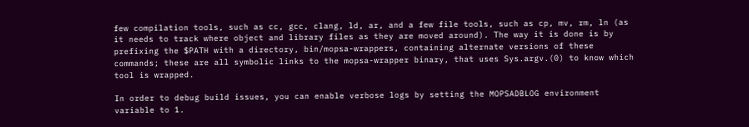few compilation tools, such as cc, gcc, clang, ld, ar, and a few file tools, such as cp, mv, rm, ln (as it needs to track where object and library files as they are moved around). The way it is done is by prefixing the $PATH with a directory, bin/mopsa-wrappers, containing alternate versions of these commands; these are all symbolic links to the mopsa-wrapper binary, that uses Sys.argv.(0) to know which tool is wrapped.

In order to debug build issues, you can enable verbose logs by setting the MOPSADBLOG environment variable to 1.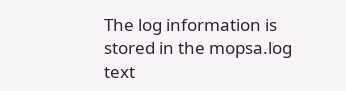The log information is stored in the mopsa.log text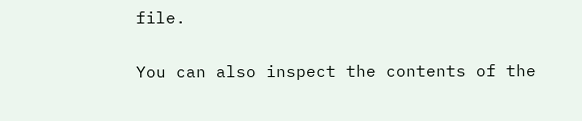file.

You can also inspect the contents of the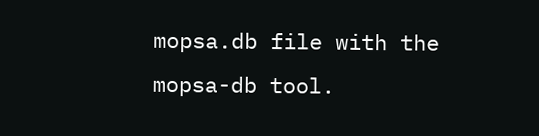mopsa.db file with the mopsa-db tool.